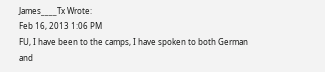James____Tx Wrote:
Feb 16, 2013 1:06 PM
FU, I have been to the camps, I have spoken to both German and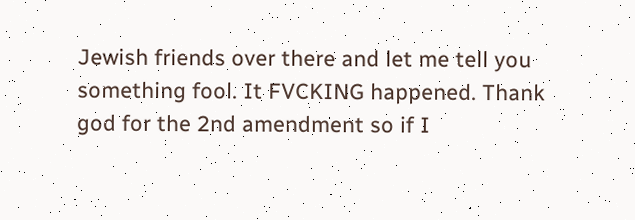Jewish friends over there and let me tell you something fool. It FVCKING happened. Thank god for the 2nd amendment so if I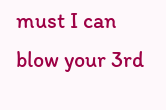must I can blow your 3rd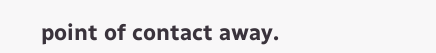point of contact away.